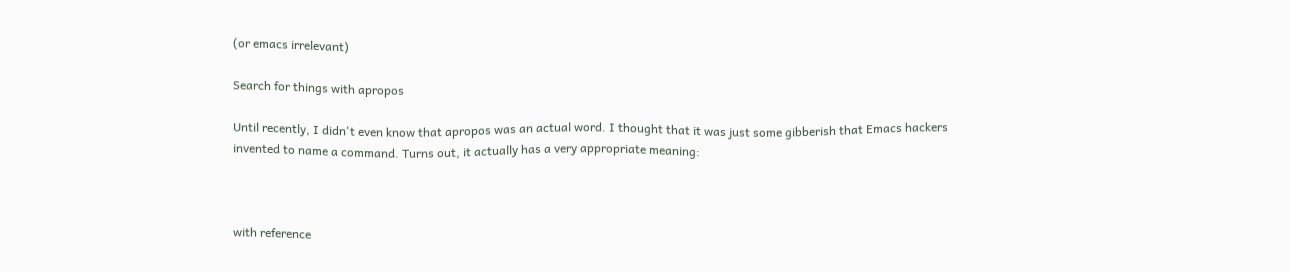(or emacs irrelevant)

Search for things with apropos

Until recently, I didn't even know that apropos was an actual word. I thought that it was just some gibberish that Emacs hackers invented to name a command. Turns out, it actually has a very appropriate meaning:



with reference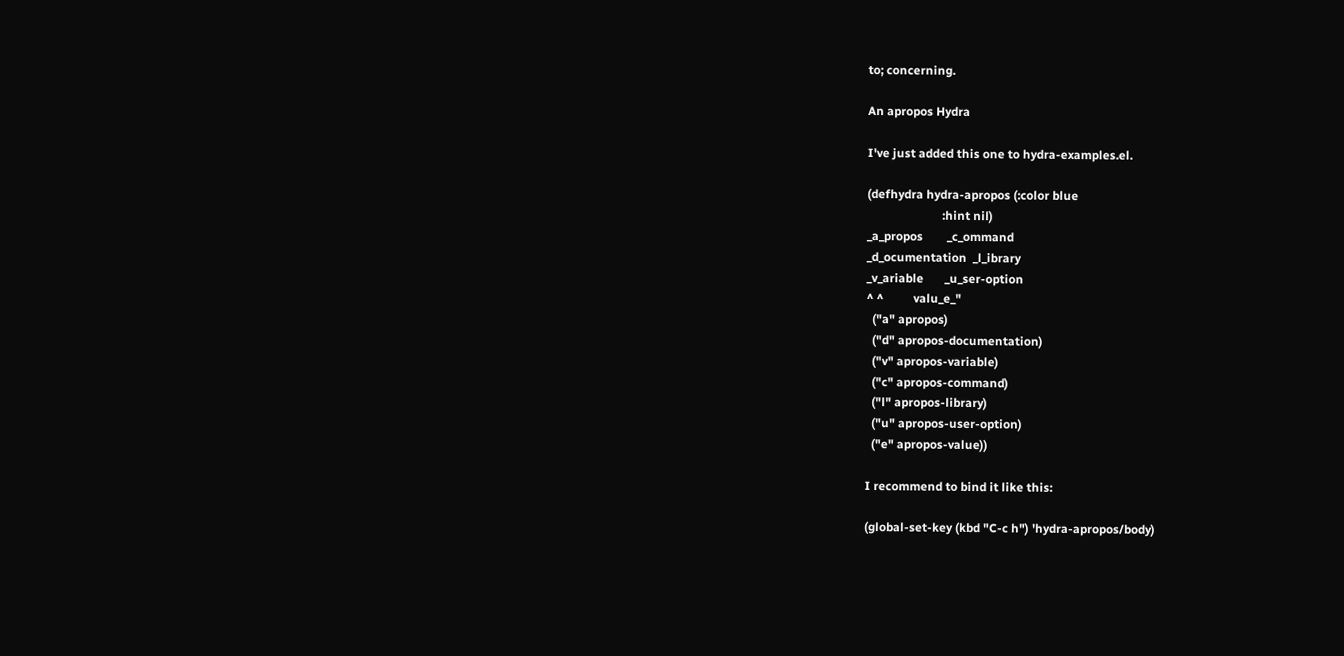to; concerning.

An apropos Hydra

I've just added this one to hydra-examples.el.

(defhydra hydra-apropos (:color blue
                         :hint nil)
_a_propos        _c_ommand
_d_ocumentation  _l_ibrary
_v_ariable       _u_ser-option
^ ^          valu_e_"
  ("a" apropos)
  ("d" apropos-documentation)
  ("v" apropos-variable)
  ("c" apropos-command)
  ("l" apropos-library)
  ("u" apropos-user-option)
  ("e" apropos-value))

I recommend to bind it like this:

(global-set-key (kbd "C-c h") 'hydra-apropos/body)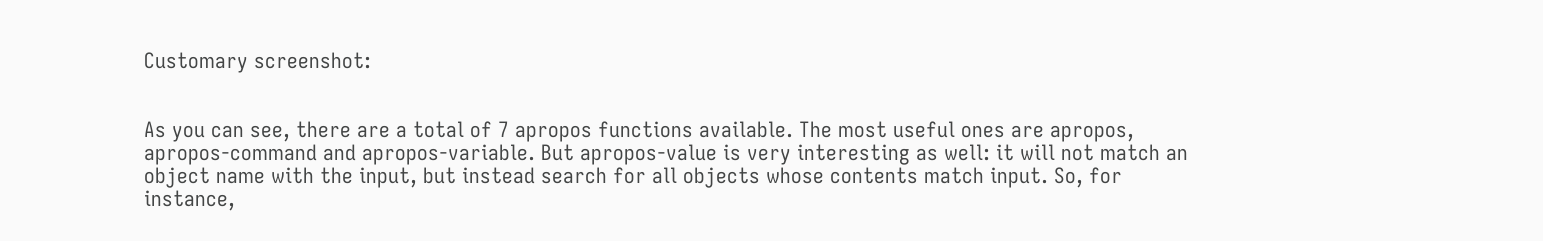Customary screenshot:


As you can see, there are a total of 7 apropos functions available. The most useful ones are apropos, apropos-command and apropos-variable. But apropos-value is very interesting as well: it will not match an object name with the input, but instead search for all objects whose contents match input. So, for instance,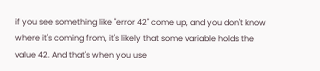if you see something like "error 42" come up, and you don't know where it's coming from, it's likely that some variable holds the value 42. And that's when you use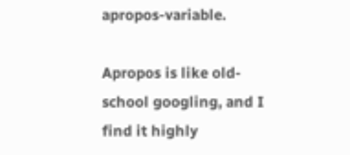apropos-variable.

Apropos is like old-school googling, and I find it highly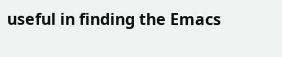useful in finding the Emacs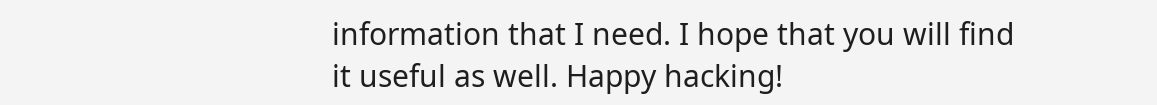information that I need. I hope that you will find it useful as well. Happy hacking!